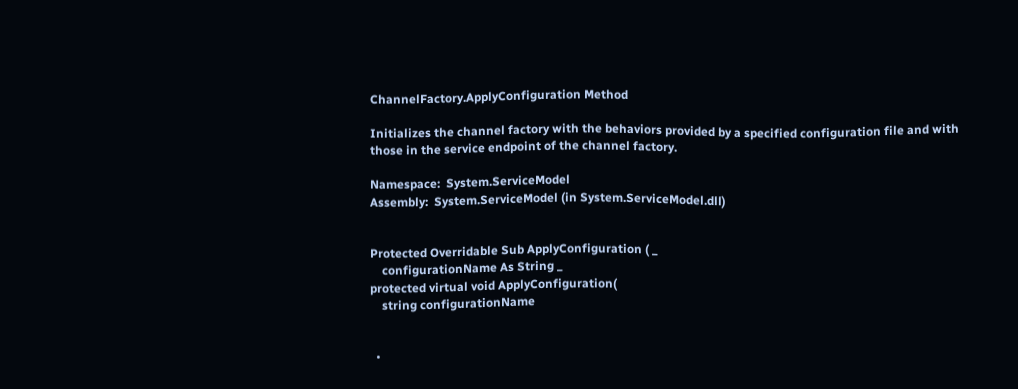ChannelFactory.ApplyConfiguration Method

Initializes the channel factory with the behaviors provided by a specified configuration file and with those in the service endpoint of the channel factory.

Namespace:  System.ServiceModel
Assembly:  System.ServiceModel (in System.ServiceModel.dll)


Protected Overridable Sub ApplyConfiguration ( _
    configurationName As String _
protected virtual void ApplyConfiguration(
    string configurationName


  •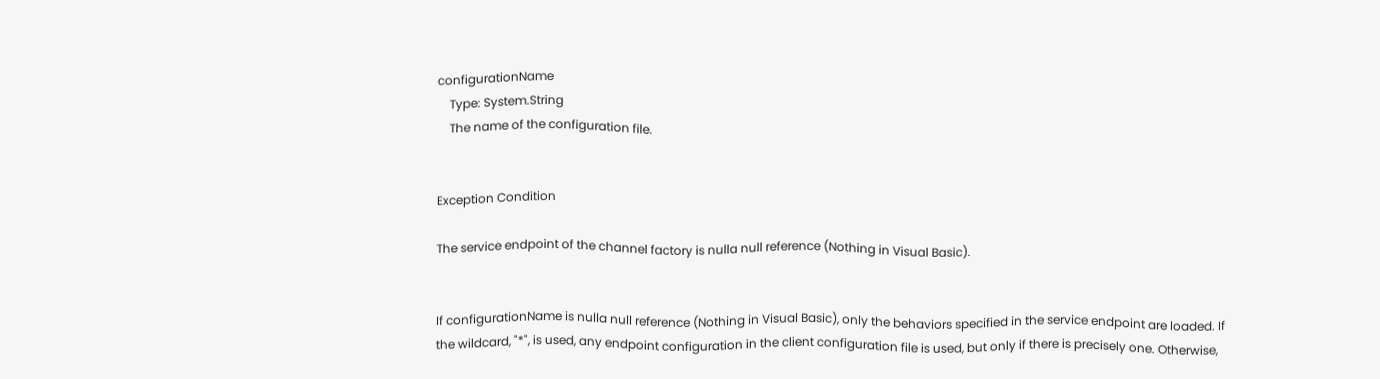configurationName
    Type: System.String
    The name of the configuration file.


Exception Condition

The service endpoint of the channel factory is nulla null reference (Nothing in Visual Basic).


If configurationName is nulla null reference (Nothing in Visual Basic), only the behaviors specified in the service endpoint are loaded. If the wildcard, "*", is used, any endpoint configuration in the client configuration file is used, but only if there is precisely one. Otherwise,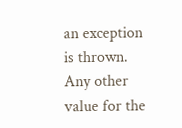an exception is thrown. Any other value for the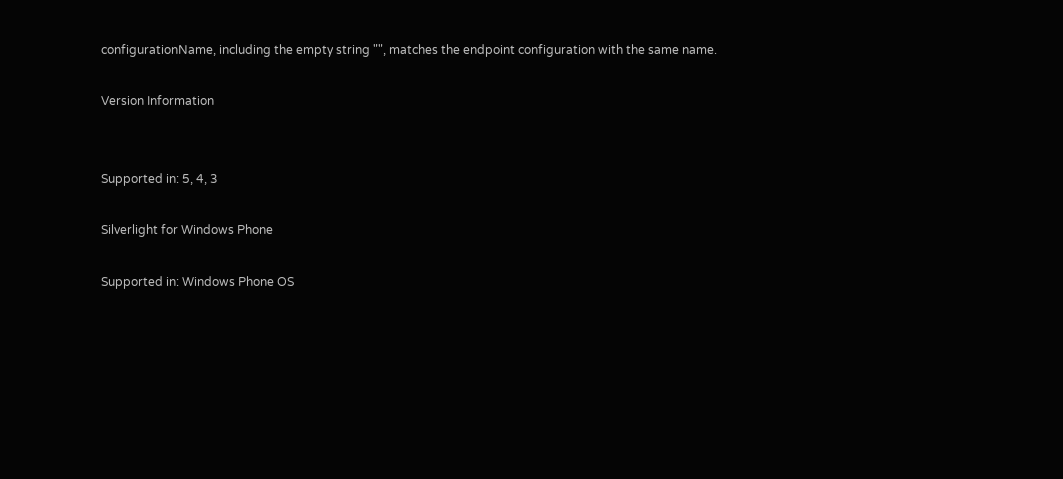configurationName, including the empty string "", matches the endpoint configuration with the same name.

Version Information


Supported in: 5, 4, 3

Silverlight for Windows Phone

Supported in: Windows Phone OS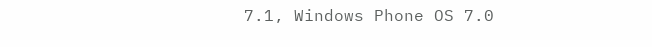7.1, Windows Phone OS 7.0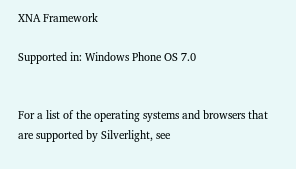XNA Framework

Supported in: Windows Phone OS 7.0


For a list of the operating systems and browsers that are supported by Silverlight, see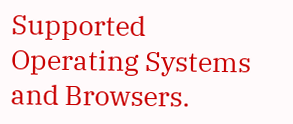Supported Operating Systems and Browsers.